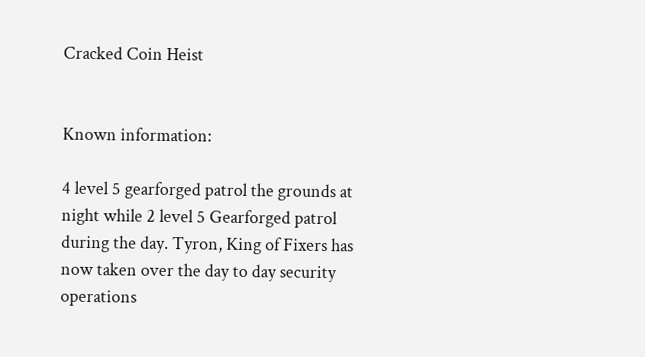Cracked Coin Heist


Known information:

4 level 5 gearforged patrol the grounds at night while 2 level 5 Gearforged patrol during the day. Tyron, King of Fixers has now taken over the day to day security operations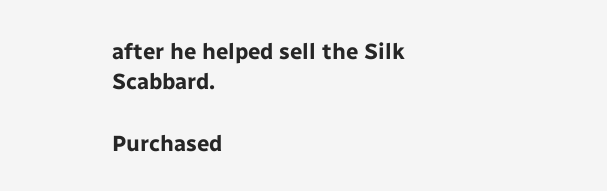after he helped sell the Silk Scabbard.

Purchased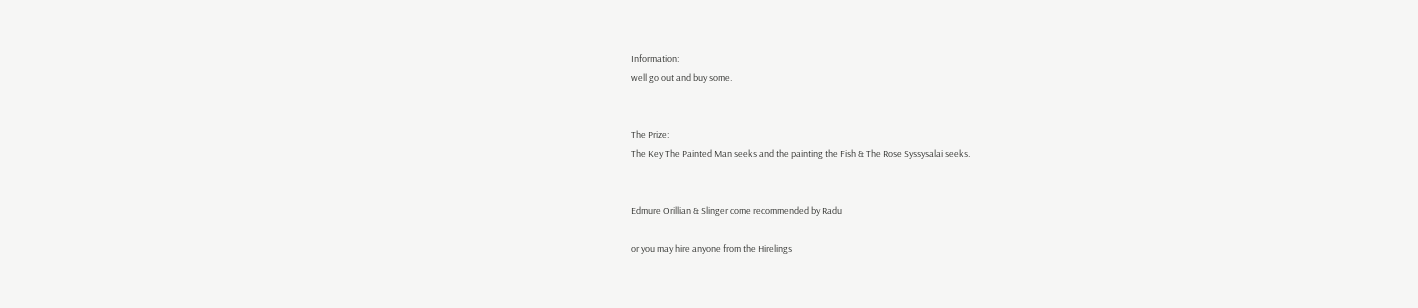Information:
well go out and buy some.


The Prize:
The Key The Painted Man seeks and the painting the Fish & The Rose Syssysalai seeks.


Edmure Orillian & Slinger come recommended by Radu

or you may hire anyone from the Hirelings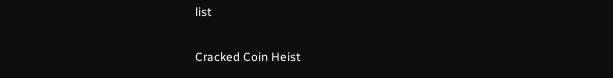list

Cracked Coin Heist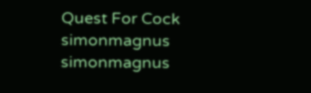Quest For Cock simonmagnus simonmagnus